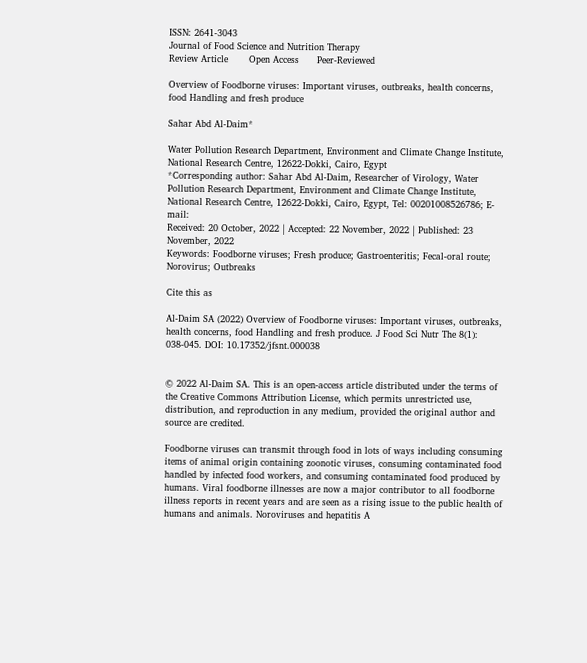ISSN: 2641-3043
Journal of Food Science and Nutrition Therapy
Review Article       Open Access      Peer-Reviewed

Overview of Foodborne viruses: Important viruses, outbreaks, health concerns, food Handling and fresh produce

Sahar Abd Al-Daim*

Water Pollution Research Department, Environment and Climate Change Institute, National Research Centre, 12622-Dokki, Cairo, Egypt
*Corresponding author: Sahar Abd Al-Daim, Researcher of Virology, Water Pollution Research Department, Environment and Climate Change Institute, National Research Centre, 12622-Dokki, Cairo, Egypt, Tel: 00201008526786; E-mail:
Received: 20 October, 2022 | Accepted: 22 November, 2022 | Published: 23 November, 2022
Keywords: Foodborne viruses; Fresh produce; Gastroenteritis; Fecal-oral route; Norovirus; Outbreaks

Cite this as

Al-Daim SA (2022) Overview of Foodborne viruses: Important viruses, outbreaks, health concerns, food Handling and fresh produce. J Food Sci Nutr The 8(1): 038-045. DOI: 10.17352/jfsnt.000038


© 2022 Al-Daim SA. This is an open-access article distributed under the terms of the Creative Commons Attribution License, which permits unrestricted use, distribution, and reproduction in any medium, provided the original author and source are credited.

Foodborne viruses can transmit through food in lots of ways including consuming items of animal origin containing zoonotic viruses, consuming contaminated food handled by infected food workers, and consuming contaminated food produced by humans. Viral foodborne illnesses are now a major contributor to all foodborne illness reports in recent years and are seen as a rising issue to the public health of humans and animals. Noroviruses and hepatitis A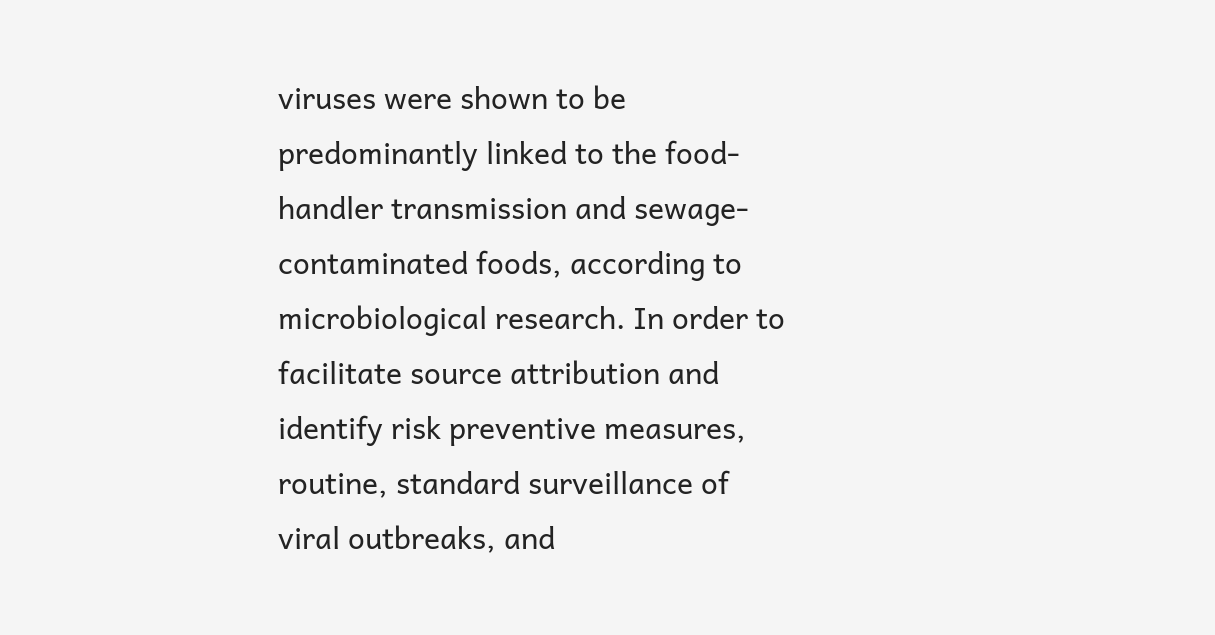viruses were shown to be predominantly linked to the food-handler transmission and sewage-contaminated foods, according to microbiological research. In order to facilitate source attribution and identify risk preventive measures, routine, standard surveillance of viral outbreaks, and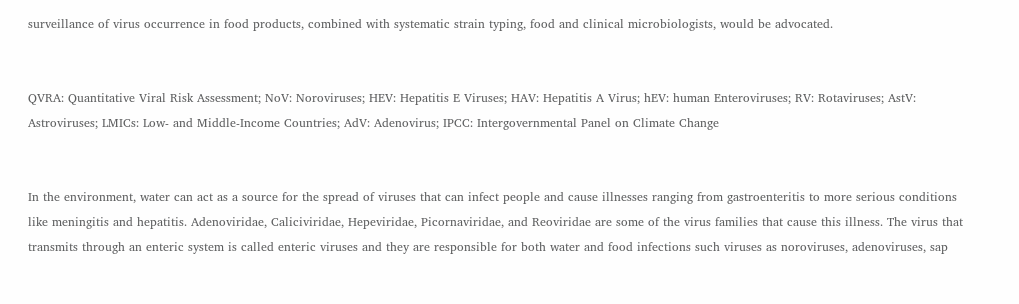surveillance of virus occurrence in food products, combined with systematic strain typing, food and clinical microbiologists, would be advocated.


QVRA: Quantitative Viral Risk Assessment; NoV: Noroviruses; HEV: Hepatitis E Viruses; HAV: Hepatitis A Virus; hEV: human Enteroviruses; RV: Rotaviruses; AstV: Astroviruses; LMICs: Low- and Middle-Income Countries; AdV: Adenovirus; IPCC: Intergovernmental Panel on Climate Change


In the environment, water can act as a source for the spread of viruses that can infect people and cause illnesses ranging from gastroenteritis to more serious conditions like meningitis and hepatitis. Adenoviridae, Caliciviridae, Hepeviridae, Picornaviridae, and Reoviridae are some of the virus families that cause this illness. The virus that transmits through an enteric system is called enteric viruses and they are responsible for both water and food infections such viruses as noroviruses, adenoviruses, sap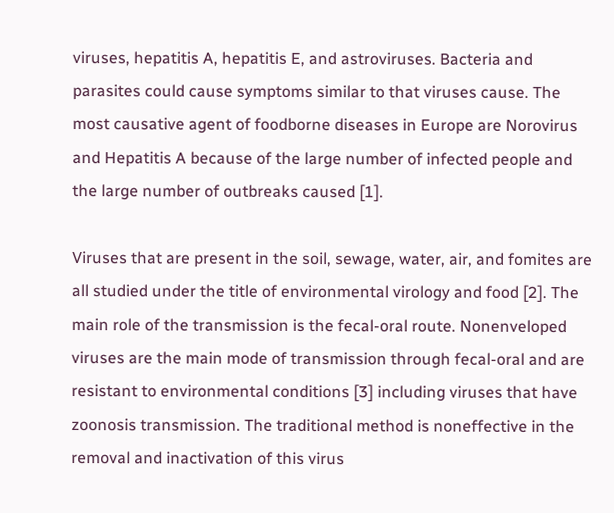viruses, hepatitis A, hepatitis E, and astroviruses. Bacteria and parasites could cause symptoms similar to that viruses cause. The most causative agent of foodborne diseases in Europe are Norovirus and Hepatitis A because of the large number of infected people and the large number of outbreaks caused [1].

Viruses that are present in the soil, sewage, water, air, and fomites are all studied under the title of environmental virology and food [2]. The main role of the transmission is the fecal-oral route. Nonenveloped viruses are the main mode of transmission through fecal-oral and are resistant to environmental conditions [3] including viruses that have zoonosis transmission. The traditional method is noneffective in the removal and inactivation of this virus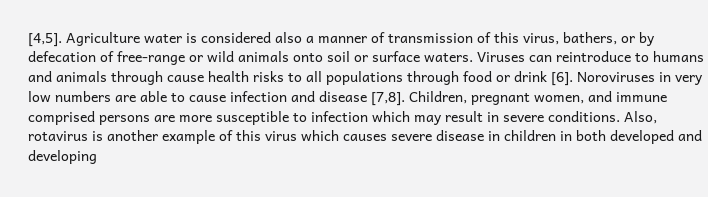[4,5]. Agriculture water is considered also a manner of transmission of this virus, bathers, or by defecation of free-range or wild animals onto soil or surface waters. Viruses can reintroduce to humans and animals through cause health risks to all populations through food or drink [6]. Noroviruses in very low numbers are able to cause infection and disease [7,8]. Children, pregnant women, and immune comprised persons are more susceptible to infection which may result in severe conditions. Also, rotavirus is another example of this virus which causes severe disease in children in both developed and developing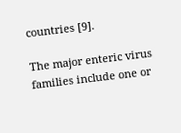countries [9].

The major enteric virus families include one or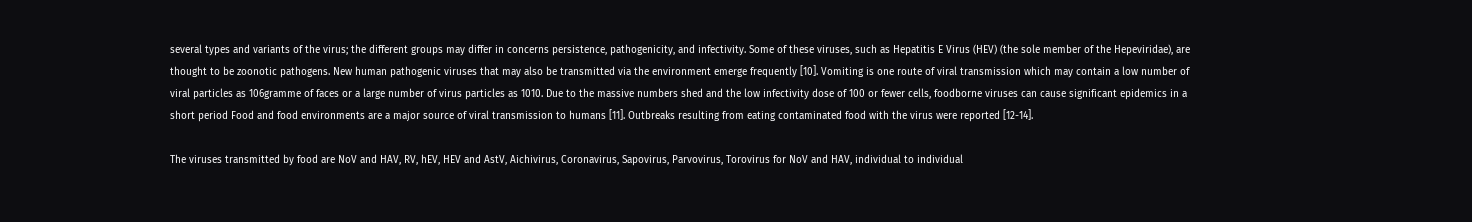several types and variants of the virus; the different groups may differ in concerns persistence, pathogenicity, and infectivity. Some of these viruses, such as Hepatitis E Virus (HEV) (the sole member of the Hepeviridae), are thought to be zoonotic pathogens. New human pathogenic viruses that may also be transmitted via the environment emerge frequently [10]. Vomiting is one route of viral transmission which may contain a low number of viral particles as 106gramme of faces or a large number of virus particles as 1010. Due to the massive numbers shed and the low infectivity dose of 100 or fewer cells, foodborne viruses can cause significant epidemics in a short period Food and food environments are a major source of viral transmission to humans [11]. Outbreaks resulting from eating contaminated food with the virus were reported [12-14].

The viruses transmitted by food are NoV and HAV, RV, hEV, HEV and AstV, Aichivirus, Coronavirus, Sapovirus, Parvovirus, Torovirus for NoV and HAV, individual to individual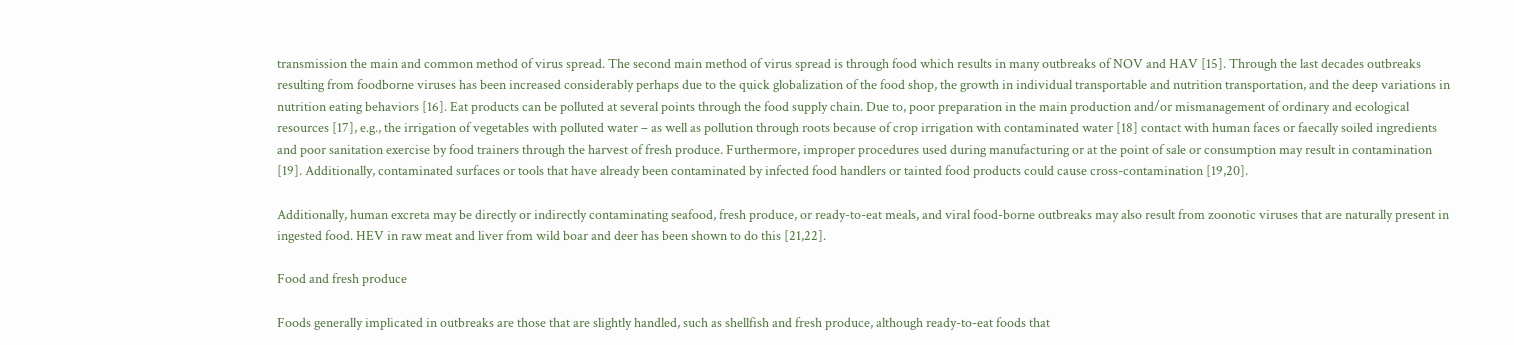transmission the main and common method of virus spread. The second main method of virus spread is through food which results in many outbreaks of NOV and HAV [15]. Through the last decades outbreaks resulting from foodborne viruses has been increased considerably perhaps due to the quick globalization of the food shop, the growth in individual transportable and nutrition transportation, and the deep variations in nutrition eating behaviors [16]. Eat products can be polluted at several points through the food supply chain. Due to, poor preparation in the main production and/or mismanagement of ordinary and ecological resources [17], e.g., the irrigation of vegetables with polluted water – as well as pollution through roots because of crop irrigation with contaminated water [18] contact with human faces or faecally soiled ingredients and poor sanitation exercise by food trainers through the harvest of fresh produce. Furthermore, improper procedures used during manufacturing or at the point of sale or consumption may result in contamination [19]. Additionally, contaminated surfaces or tools that have already been contaminated by infected food handlers or tainted food products could cause cross-contamination [19,20].

Additionally, human excreta may be directly or indirectly contaminating seafood, fresh produce, or ready-to-eat meals, and viral food-borne outbreaks may also result from zoonotic viruses that are naturally present in ingested food. HEV in raw meat and liver from wild boar and deer has been shown to do this [21,22].

Food and fresh produce

Foods generally implicated in outbreaks are those that are slightly handled, such as shellfish and fresh produce, although ready-to-eat foods that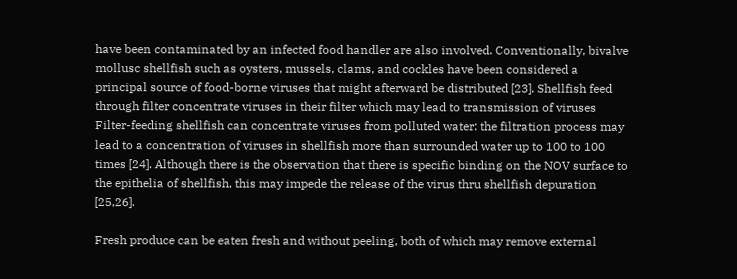have been contaminated by an infected food handler are also involved. Conventionally, bivalve mollusc shellfish such as oysters, mussels, clams, and cockles have been considered a principal source of food-borne viruses that might afterward be distributed [23]. Shellfish feed through filter concentrate viruses in their filter which may lead to transmission of viruses Filter-feeding shellfish can concentrate viruses from polluted water: the filtration process may lead to a concentration of viruses in shellfish more than surrounded water up to 100 to 100 times [24]. Although there is the observation that there is specific binding on the NOV surface to the epithelia of shellfish, this may impede the release of the virus thru shellfish depuration [25,26].

Fresh produce can be eaten fresh and without peeling, both of which may remove external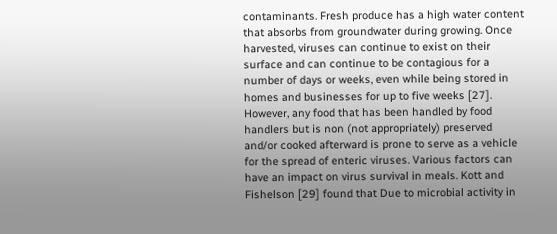contaminants. Fresh produce has a high water content that absorbs from groundwater during growing. Once harvested, viruses can continue to exist on their surface and can continue to be contagious for a number of days or weeks, even while being stored in homes and businesses for up to five weeks [27]. However, any food that has been handled by food handlers but is non (not appropriately) preserved and/or cooked afterward is prone to serve as a vehicle for the spread of enteric viruses. Various factors can have an impact on virus survival in meals. Kott and Fishelson [29] found that Due to microbial activity in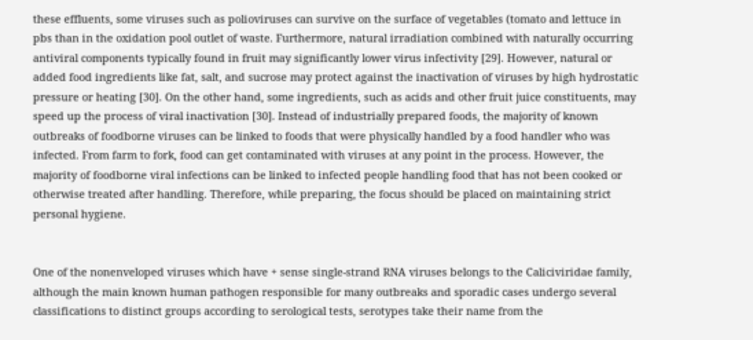these effluents, some viruses such as polioviruses can survive on the surface of vegetables (tomato and lettuce in pbs than in the oxidation pool outlet of waste. Furthermore, natural irradiation combined with naturally occurring antiviral components typically found in fruit may significantly lower virus infectivity [29]. However, natural or added food ingredients like fat, salt, and sucrose may protect against the inactivation of viruses by high hydrostatic pressure or heating [30]. On the other hand, some ingredients, such as acids and other fruit juice constituents, may speed up the process of viral inactivation [30]. Instead of industrially prepared foods, the majority of known outbreaks of foodborne viruses can be linked to foods that were physically handled by a food handler who was infected. From farm to fork, food can get contaminated with viruses at any point in the process. However, the majority of foodborne viral infections can be linked to infected people handling food that has not been cooked or otherwise treated after handling. Therefore, while preparing, the focus should be placed on maintaining strict personal hygiene.


One of the nonenveloped viruses which have + sense single-strand RNA viruses belongs to the Caliciviridae family, although the main known human pathogen responsible for many outbreaks and sporadic cases undergo several classifications to distinct groups according to serological tests, serotypes take their name from the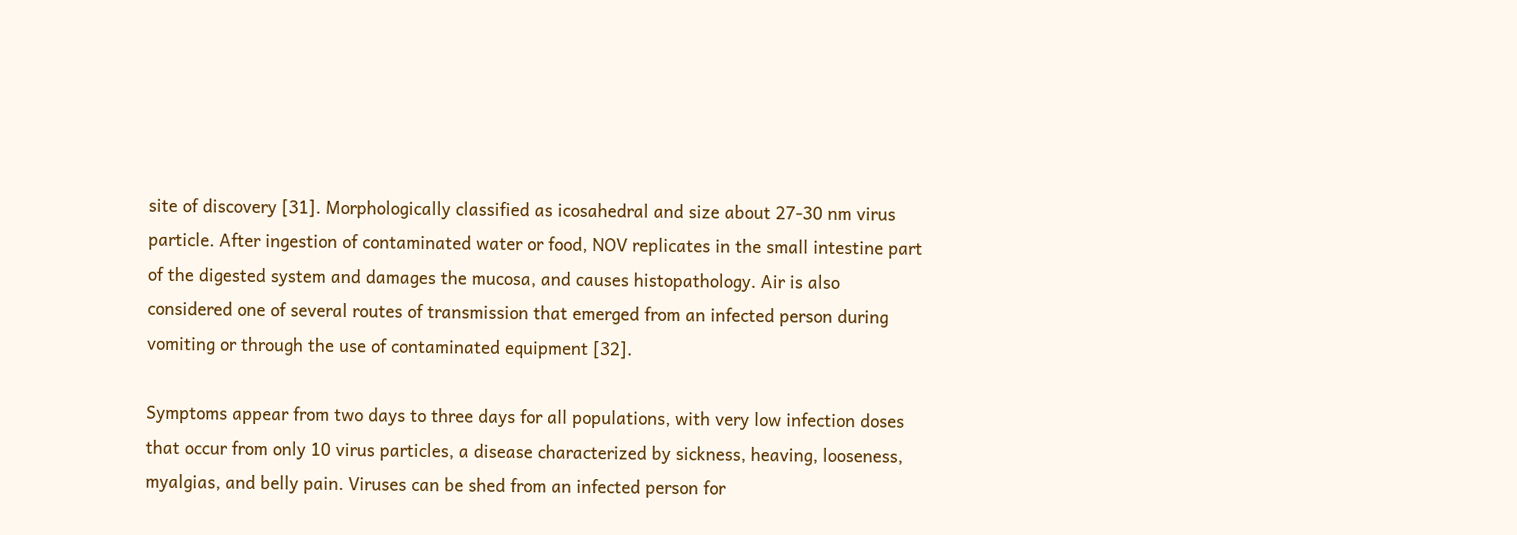site of discovery [31]. Morphologically classified as icosahedral and size about 27-30 nm virus particle. After ingestion of contaminated water or food, NOV replicates in the small intestine part of the digested system and damages the mucosa, and causes histopathology. Air is also considered one of several routes of transmission that emerged from an infected person during vomiting or through the use of contaminated equipment [32].

Symptoms appear from two days to three days for all populations, with very low infection doses that occur from only 10 virus particles, a disease characterized by sickness, heaving, looseness, myalgias, and belly pain. Viruses can be shed from an infected person for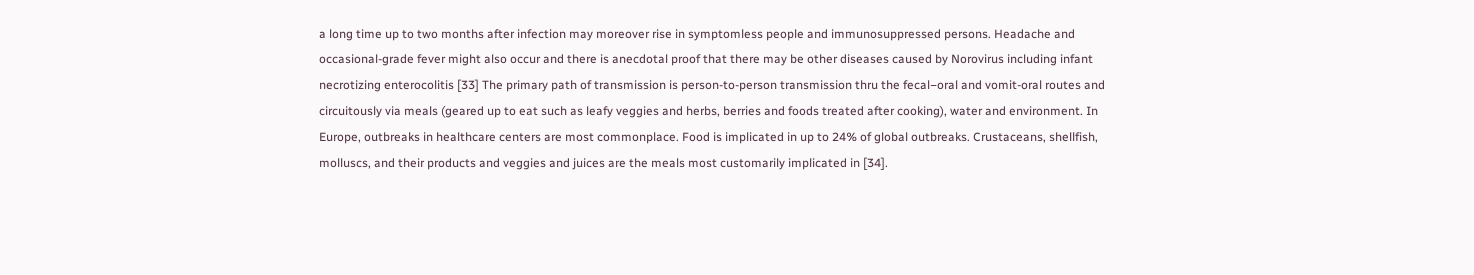a long time up to two months after infection may moreover rise in symptomless people and immunosuppressed persons. Headache and occasional-grade fever might also occur and there is anecdotal proof that there may be other diseases caused by Norovirus including infant necrotizing enterocolitis [33] The primary path of transmission is person-to-person transmission thru the fecal−oral and vomit-oral routes and circuitously via meals (geared up to eat such as leafy veggies and herbs, berries and foods treated after cooking), water and environment. In Europe, outbreaks in healthcare centers are most commonplace. Food is implicated in up to 24% of global outbreaks. Crustaceans, shellfish, molluscs, and their products and veggies and juices are the meals most customarily implicated in [34].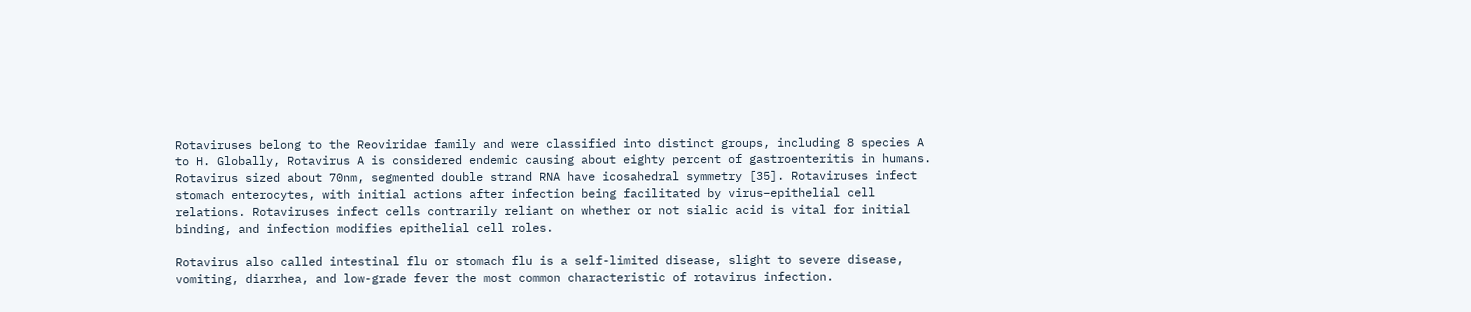Rotaviruses belong to the Reoviridae family and were classified into distinct groups, including 8 species A to H. Globally, Rotavirus A is considered endemic causing about eighty percent of gastroenteritis in humans. Rotavirus sized about 70nm, segmented double strand RNA have icosahedral symmetry [35]. Rotaviruses infect stomach enterocytes, with initial actions after infection being facilitated by virus−epithelial cell relations. Rotaviruses infect cells contrarily reliant on whether or not sialic acid is vital for initial binding, and infection modifies epithelial cell roles.

Rotavirus also called intestinal flu or stomach flu is a self-limited disease, slight to severe disease, vomiting, diarrhea, and low-grade fever the most common characteristic of rotavirus infection.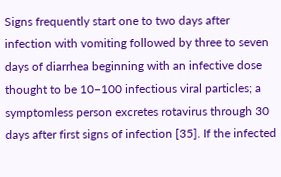Signs frequently start one to two days after infection with vomiting followed by three to seven days of diarrhea beginning with an infective dose thought to be 10−100 infectious viral particles; a symptomless person excretes rotavirus through 30 days after first signs of infection [35]. If the infected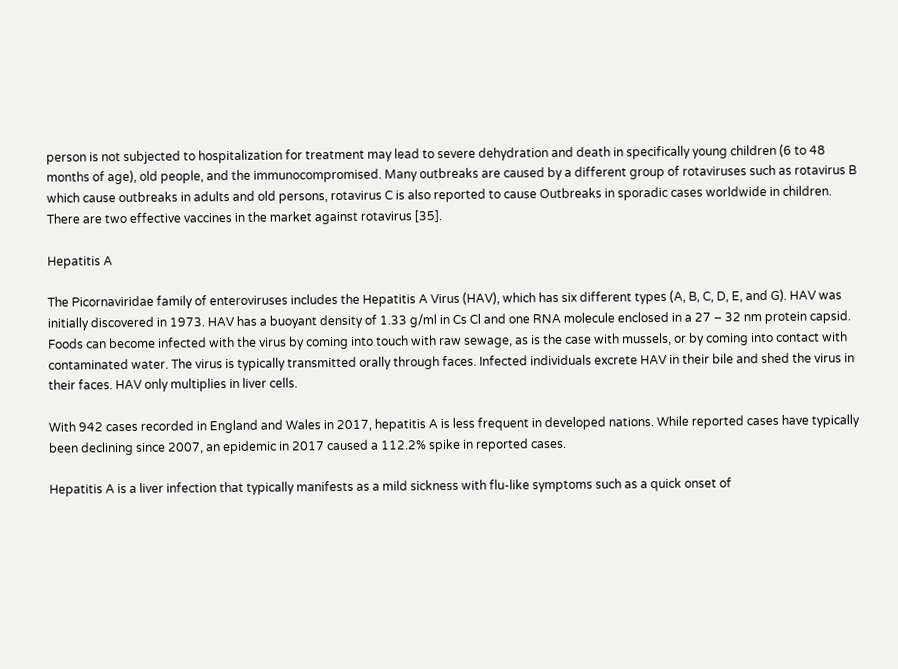person is not subjected to hospitalization for treatment may lead to severe dehydration and death in specifically young children (6 to 48 months of age), old people, and the immunocompromised. Many outbreaks are caused by a different group of rotaviruses such as rotavirus B which cause outbreaks in adults and old persons, rotavirus C is also reported to cause Outbreaks in sporadic cases worldwide in children. There are two effective vaccines in the market against rotavirus [35].

Hepatitis A

The Picornaviridae family of enteroviruses includes the Hepatitis A Virus (HAV), which has six different types (A, B, C, D, E, and G). HAV was initially discovered in 1973. HAV has a buoyant density of 1.33 g/ml in Cs Cl and one RNA molecule enclosed in a 27 – 32 nm protein capsid. Foods can become infected with the virus by coming into touch with raw sewage, as is the case with mussels, or by coming into contact with contaminated water. The virus is typically transmitted orally through faces. Infected individuals excrete HAV in their bile and shed the virus in their faces. HAV only multiplies in liver cells.

With 942 cases recorded in England and Wales in 2017, hepatitis A is less frequent in developed nations. While reported cases have typically been declining since 2007, an epidemic in 2017 caused a 112.2% spike in reported cases.

Hepatitis A is a liver infection that typically manifests as a mild sickness with flu-like symptoms such as a quick onset of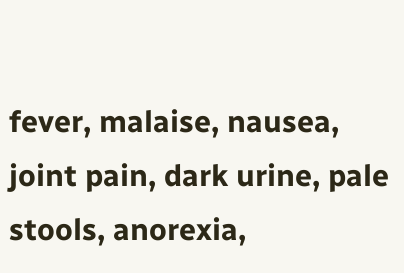fever, malaise, nausea, joint pain, dark urine, pale stools, anorexia,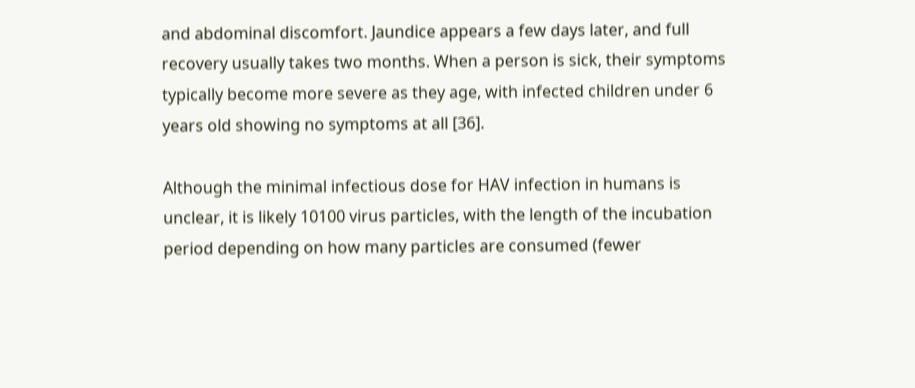and abdominal discomfort. Jaundice appears a few days later, and full recovery usually takes two months. When a person is sick, their symptoms typically become more severe as they age, with infected children under 6 years old showing no symptoms at all [36].

Although the minimal infectious dose for HAV infection in humans is unclear, it is likely 10100 virus particles, with the length of the incubation period depending on how many particles are consumed (fewer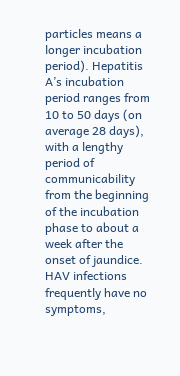particles means a longer incubation period). Hepatitis A’s incubation period ranges from 10 to 50 days (on average 28 days), with a lengthy period of communicability from the beginning of the incubation phase to about a week after the onset of jaundice. HAV infections frequently have no symptoms,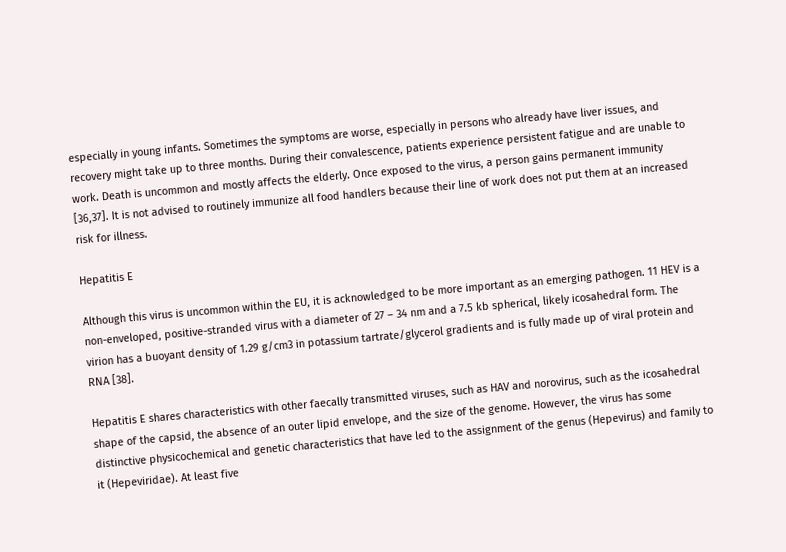especially in young infants. Sometimes the symptoms are worse, especially in persons who already have liver issues, and recovery might take up to three months. During their convalescence, patients experience persistent fatigue and are unable to work. Death is uncommon and mostly affects the elderly. Once exposed to the virus, a person gains permanent immunity [36,37]. It is not advised to routinely immunize all food handlers because their line of work does not put them at an increased risk for illness.

Hepatitis E

Although this virus is uncommon within the EU, it is acknowledged to be more important as an emerging pathogen. 11 HEV is a non-enveloped, positive-stranded virus with a diameter of 27 – 34 nm and a 7.5 kb spherical, likely icosahedral form. The virion has a buoyant density of 1.29 g/cm3 in potassium tartrate/glycerol gradients and is fully made up of viral protein and RNA [38].

Hepatitis E shares characteristics with other faecally transmitted viruses, such as HAV and norovirus, such as the icosahedral shape of the capsid, the absence of an outer lipid envelope, and the size of the genome. However, the virus has some distinctive physicochemical and genetic characteristics that have led to the assignment of the genus (Hepevirus) and family to it (Hepeviridae). At least five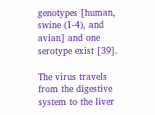genotypes [human, swine (1-4), and avian] and one serotype exist [39].

The virus travels from the digestive system to the liver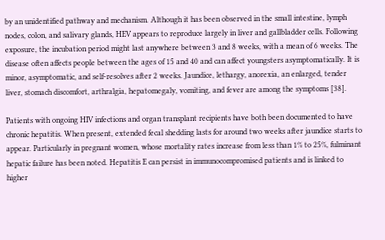by an unidentified pathway and mechanism. Although it has been observed in the small intestine, lymph nodes, colon, and salivary glands, HEV appears to reproduce largely in liver and gallbladder cells. Following exposure, the incubation period might last anywhere between 3 and 8 weeks, with a mean of 6 weeks. The disease often affects people between the ages of 15 and 40 and can affect youngsters asymptomatically. It is minor, asymptomatic, and self-resolves after 2 weeks. Jaundice, lethargy, anorexia, an enlarged, tender liver, stomach discomfort, arthralgia, hepatomegaly, vomiting, and fever are among the symptoms [38].

Patients with ongoing HIV infections and organ transplant recipients have both been documented to have chronic hepatitis. When present, extended fecal shedding lasts for around two weeks after jaundice starts to appear. Particularly in pregnant women, whose mortality rates increase from less than 1% to 25%, fulminant hepatic failure has been noted. Hepatitis E can persist in immunocompromised patients and is linked to higher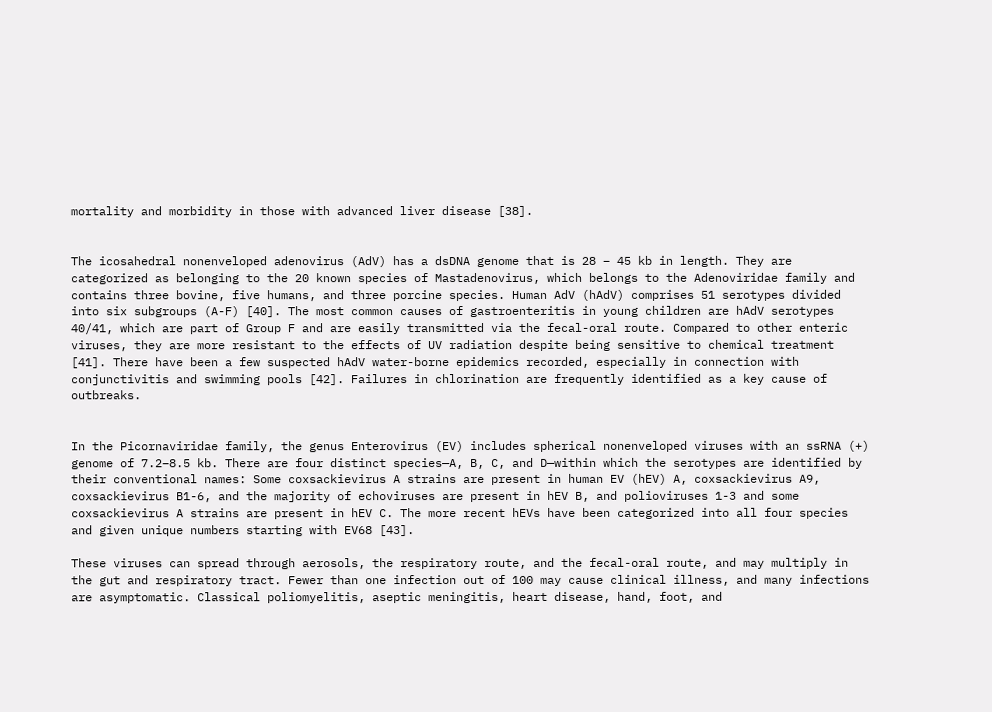mortality and morbidity in those with advanced liver disease [38].


The icosahedral nonenveloped adenovirus (AdV) has a dsDNA genome that is 28 – 45 kb in length. They are categorized as belonging to the 20 known species of Mastadenovirus, which belongs to the Adenoviridae family and contains three bovine, five humans, and three porcine species. Human AdV (hAdV) comprises 51 serotypes divided into six subgroups (A-F) [40]. The most common causes of gastroenteritis in young children are hAdV serotypes 40/41, which are part of Group F and are easily transmitted via the fecal-oral route. Compared to other enteric viruses, they are more resistant to the effects of UV radiation despite being sensitive to chemical treatment [41]. There have been a few suspected hAdV water-borne epidemics recorded, especially in connection with conjunctivitis and swimming pools [42]. Failures in chlorination are frequently identified as a key cause of outbreaks.


In the Picornaviridae family, the genus Enterovirus (EV) includes spherical nonenveloped viruses with an ssRNA (+) genome of 7.2–8.5 kb. There are four distinct species—A, B, C, and D—within which the serotypes are identified by their conventional names: Some coxsackievirus A strains are present in human EV (hEV) A, coxsackievirus A9, coxsackievirus B1-6, and the majority of echoviruses are present in hEV B, and polioviruses 1-3 and some coxsackievirus A strains are present in hEV C. The more recent hEVs have been categorized into all four species and given unique numbers starting with EV68 [43].

These viruses can spread through aerosols, the respiratory route, and the fecal-oral route, and may multiply in the gut and respiratory tract. Fewer than one infection out of 100 may cause clinical illness, and many infections are asymptomatic. Classical poliomyelitis, aseptic meningitis, heart disease, hand, foot, and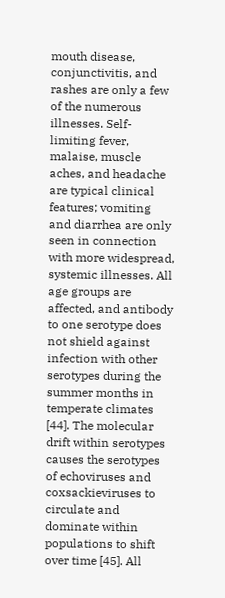mouth disease, conjunctivitis, and rashes are only a few of the numerous illnesses. Self-limiting fever, malaise, muscle aches, and headache are typical clinical features; vomiting and diarrhea are only seen in connection with more widespread, systemic illnesses. All age groups are affected, and antibody to one serotype does not shield against infection with other serotypes during the summer months in temperate climates [44]. The molecular drift within serotypes causes the serotypes of echoviruses and coxsackieviruses to circulate and dominate within populations to shift over time [45]. All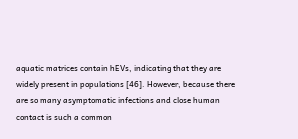aquatic matrices contain hEVs, indicating that they are widely present in populations [46]. However, because there are so many asymptomatic infections and close human contact is such a common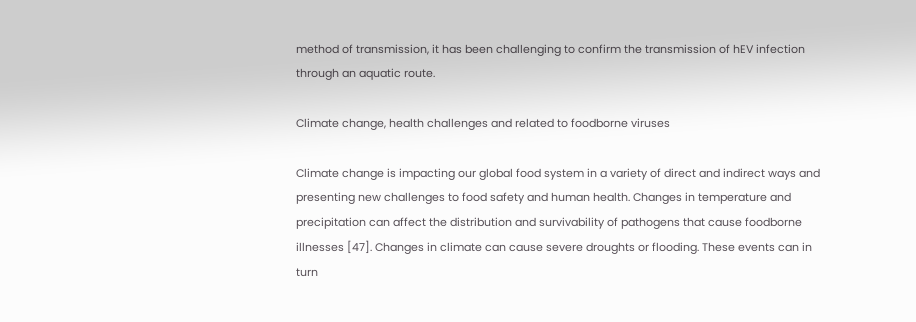method of transmission, it has been challenging to confirm the transmission of hEV infection through an aquatic route.

Climate change, health challenges and related to foodborne viruses

Climate change is impacting our global food system in a variety of direct and indirect ways and presenting new challenges to food safety and human health. Changes in temperature and precipitation can affect the distribution and survivability of pathogens that cause foodborne illnesses [47]. Changes in climate can cause severe droughts or flooding. These events can in turn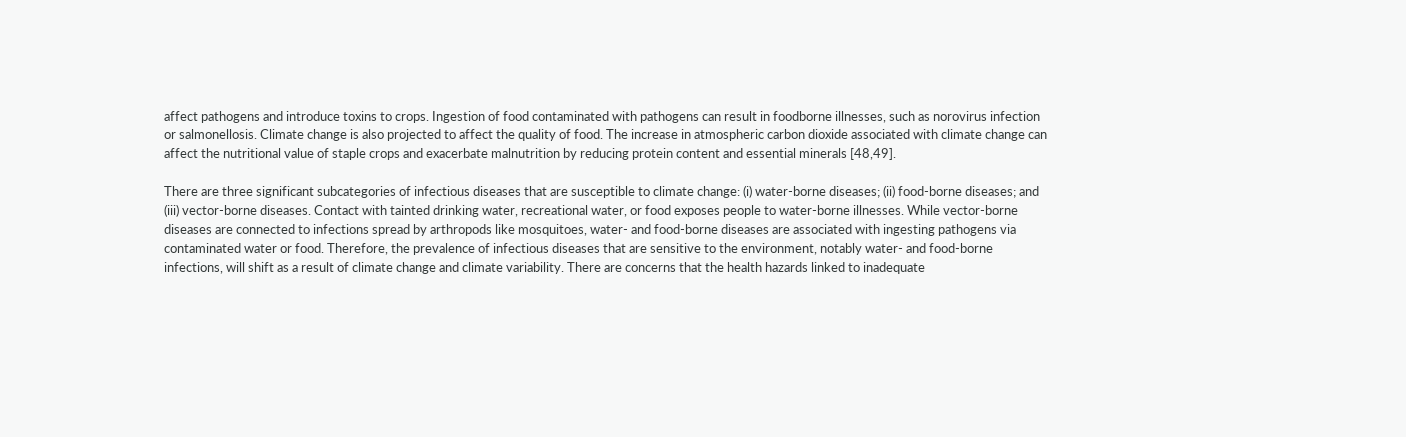affect pathogens and introduce toxins to crops. Ingestion of food contaminated with pathogens can result in foodborne illnesses, such as norovirus infection or salmonellosis. Climate change is also projected to affect the quality of food. The increase in atmospheric carbon dioxide associated with climate change can affect the nutritional value of staple crops and exacerbate malnutrition by reducing protein content and essential minerals [48,49].

There are three significant subcategories of infectious diseases that are susceptible to climate change: (i) water-borne diseases; (ii) food-borne diseases; and (iii) vector-borne diseases. Contact with tainted drinking water, recreational water, or food exposes people to water-borne illnesses. While vector-borne diseases are connected to infections spread by arthropods like mosquitoes, water- and food-borne diseases are associated with ingesting pathogens via contaminated water or food. Therefore, the prevalence of infectious diseases that are sensitive to the environment, notably water- and food-borne infections, will shift as a result of climate change and climate variability. There are concerns that the health hazards linked to inadequate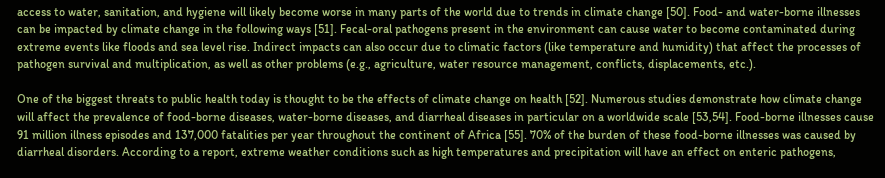access to water, sanitation, and hygiene will likely become worse in many parts of the world due to trends in climate change [50]. Food- and water-borne illnesses can be impacted by climate change in the following ways [51]. Fecal-oral pathogens present in the environment can cause water to become contaminated during extreme events like floods and sea level rise. Indirect impacts can also occur due to climatic factors (like temperature and humidity) that affect the processes of pathogen survival and multiplication, as well as other problems (e.g., agriculture, water resource management, conflicts, displacements, etc.).

One of the biggest threats to public health today is thought to be the effects of climate change on health [52]. Numerous studies demonstrate how climate change will affect the prevalence of food-borne diseases, water-borne diseases, and diarrheal diseases in particular on a worldwide scale [53,54]. Food-borne illnesses cause 91 million illness episodes and 137,000 fatalities per year throughout the continent of Africa [55]. 70% of the burden of these food-borne illnesses was caused by diarrheal disorders. According to a report, extreme weather conditions such as high temperatures and precipitation will have an effect on enteric pathogens,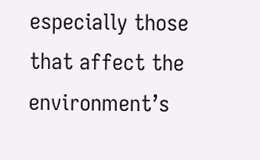especially those that affect the environment’s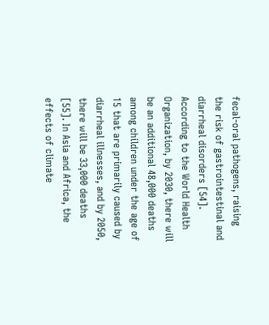fecal-oral pathogens, raising the risk of gastrointestinal and diarrheal disorders [54]. According to the World Health Organization, by 2030, there will be an additional 48,000 deaths among children under the age of 15 that are primarily caused by diarrheal illnesses, and by 2050, there will be 33,000 deaths [55]. In Asia and Africa, the effects of climate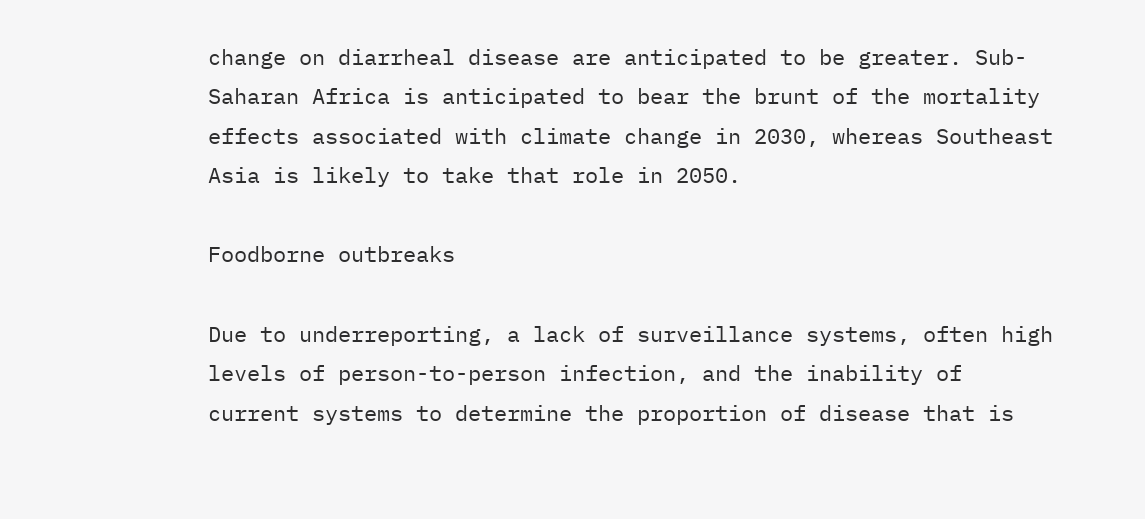change on diarrheal disease are anticipated to be greater. Sub-Saharan Africa is anticipated to bear the brunt of the mortality effects associated with climate change in 2030, whereas Southeast Asia is likely to take that role in 2050.

Foodborne outbreaks

Due to underreporting, a lack of surveillance systems, often high levels of person-to-person infection, and the inability of current systems to determine the proportion of disease that is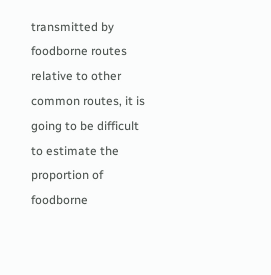transmitted by foodborne routes relative to other common routes, it is going to be difficult to estimate the proportion of foodborne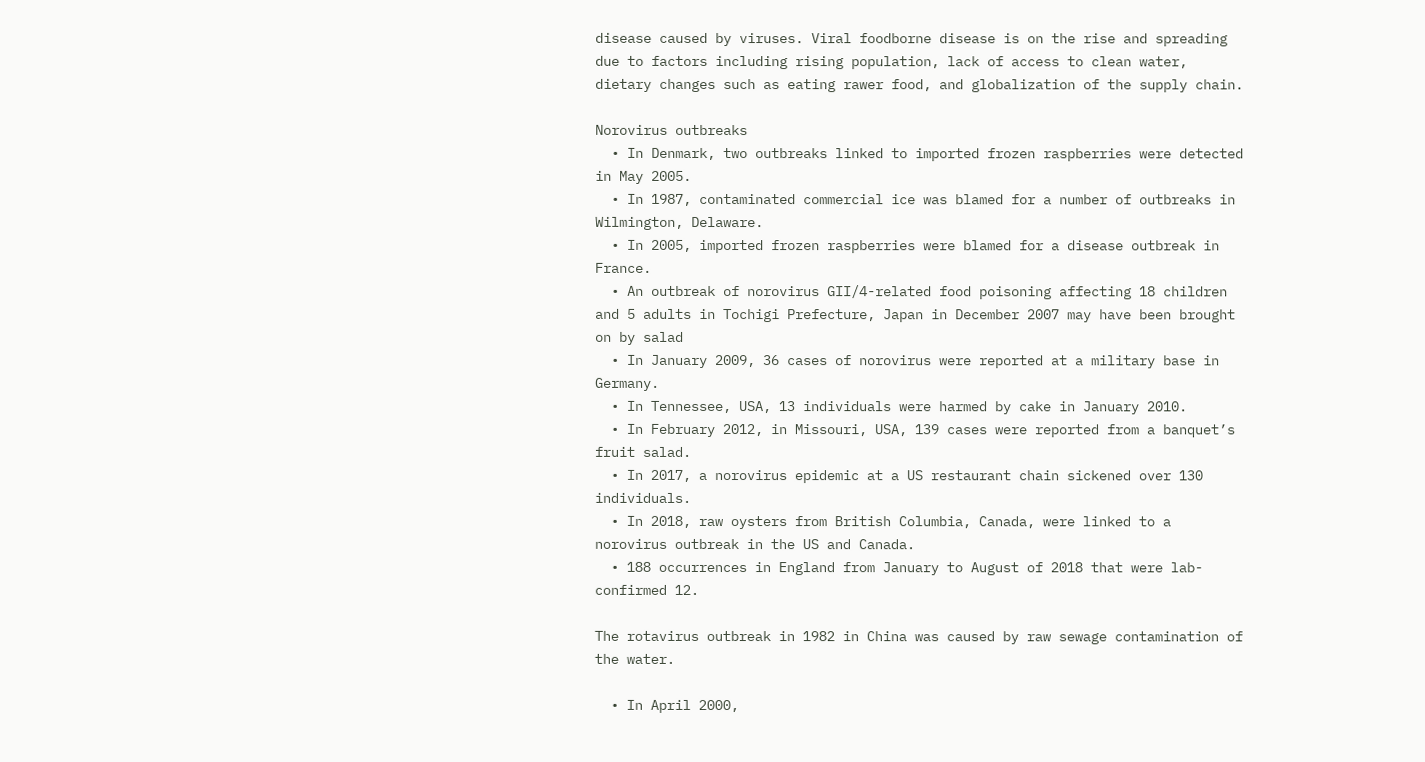disease caused by viruses. Viral foodborne disease is on the rise and spreading due to factors including rising population, lack of access to clean water, dietary changes such as eating rawer food, and globalization of the supply chain.

Norovirus outbreaks
  • In Denmark, two outbreaks linked to imported frozen raspberries were detected in May 2005.
  • In 1987, contaminated commercial ice was blamed for a number of outbreaks in Wilmington, Delaware.
  • In 2005, imported frozen raspberries were blamed for a disease outbreak in France.
  • An outbreak of norovirus GII/4-related food poisoning affecting 18 children and 5 adults in Tochigi Prefecture, Japan in December 2007 may have been brought on by salad
  • In January 2009, 36 cases of norovirus were reported at a military base in Germany.
  • In Tennessee, USA, 13 individuals were harmed by cake in January 2010.
  • In February 2012, in Missouri, USA, 139 cases were reported from a banquet’s fruit salad.
  • In 2017, a norovirus epidemic at a US restaurant chain sickened over 130 individuals.
  • In 2018, raw oysters from British Columbia, Canada, were linked to a norovirus outbreak in the US and Canada.
  • 188 occurrences in England from January to August of 2018 that were lab-confirmed 12.

The rotavirus outbreak in 1982 in China was caused by raw sewage contamination of the water.

  • In April 2000,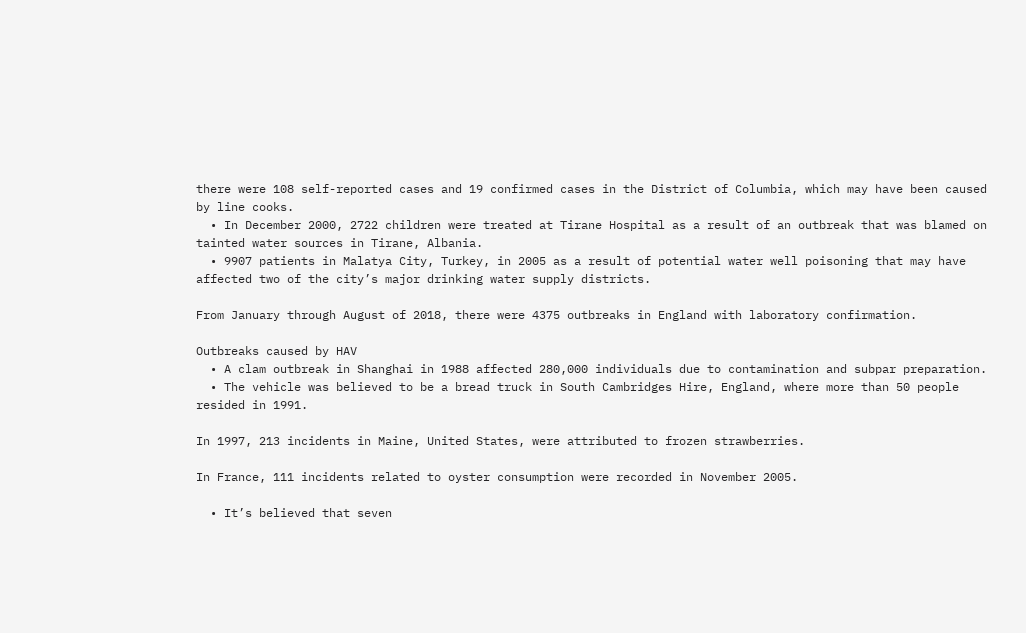there were 108 self-reported cases and 19 confirmed cases in the District of Columbia, which may have been caused by line cooks.
  • In December 2000, 2722 children were treated at Tirane Hospital as a result of an outbreak that was blamed on tainted water sources in Tirane, Albania.
  • 9907 patients in Malatya City, Turkey, in 2005 as a result of potential water well poisoning that may have affected two of the city’s major drinking water supply districts.

From January through August of 2018, there were 4375 outbreaks in England with laboratory confirmation.

Outbreaks caused by HAV
  • A clam outbreak in Shanghai in 1988 affected 280,000 individuals due to contamination and subpar preparation.
  • The vehicle was believed to be a bread truck in South Cambridges Hire, England, where more than 50 people resided in 1991.

In 1997, 213 incidents in Maine, United States, were attributed to frozen strawberries.

In France, 111 incidents related to oyster consumption were recorded in November 2005.

  • It’s believed that seven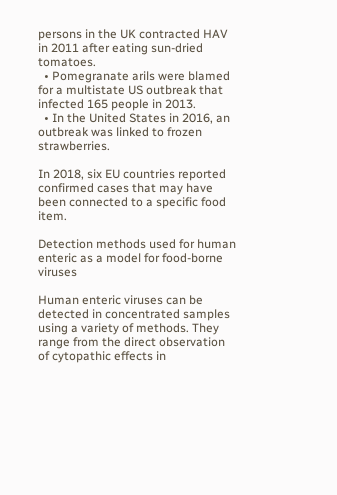persons in the UK contracted HAV in 2011 after eating sun-dried tomatoes.
  • Pomegranate arils were blamed for a multistate US outbreak that infected 165 people in 2013.
  • In the United States in 2016, an outbreak was linked to frozen strawberries.

In 2018, six EU countries reported confirmed cases that may have been connected to a specific food item.

Detection methods used for human enteric as a model for food-borne viruses

Human enteric viruses can be detected in concentrated samples using a variety of methods. They range from the direct observation of cytopathic effects in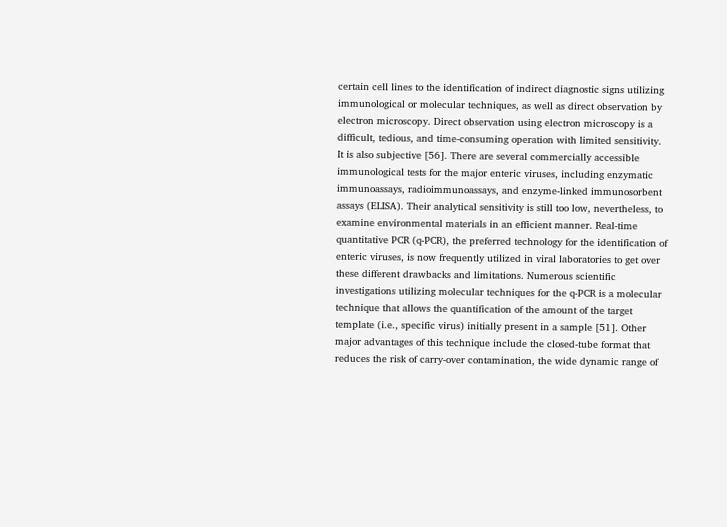certain cell lines to the identification of indirect diagnostic signs utilizing immunological or molecular techniques, as well as direct observation by electron microscopy. Direct observation using electron microscopy is a difficult, tedious, and time-consuming operation with limited sensitivity. It is also subjective [56]. There are several commercially accessible immunological tests for the major enteric viruses, including enzymatic immunoassays, radioimmunoassays, and enzyme-linked immunosorbent assays (ELISA). Their analytical sensitivity is still too low, nevertheless, to examine environmental materials in an efficient manner. Real-time quantitative PCR (q-PCR), the preferred technology for the identification of enteric viruses, is now frequently utilized in viral laboratories to get over these different drawbacks and limitations. Numerous scientific investigations utilizing molecular techniques for the q-PCR is a molecular technique that allows the quantification of the amount of the target template (i.e., specific virus) initially present in a sample [51]. Other major advantages of this technique include the closed-tube format that reduces the risk of carry-over contamination, the wide dynamic range of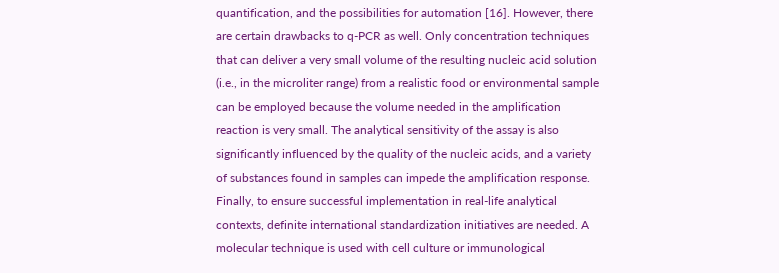quantification, and the possibilities for automation [16]. However, there are certain drawbacks to q-PCR as well. Only concentration techniques that can deliver a very small volume of the resulting nucleic acid solution (i.e., in the microliter range) from a realistic food or environmental sample can be employed because the volume needed in the amplification reaction is very small. The analytical sensitivity of the assay is also significantly influenced by the quality of the nucleic acids, and a variety of substances found in samples can impede the amplification response. Finally, to ensure successful implementation in real-life analytical contexts, definite international standardization initiatives are needed. A molecular technique is used with cell culture or immunological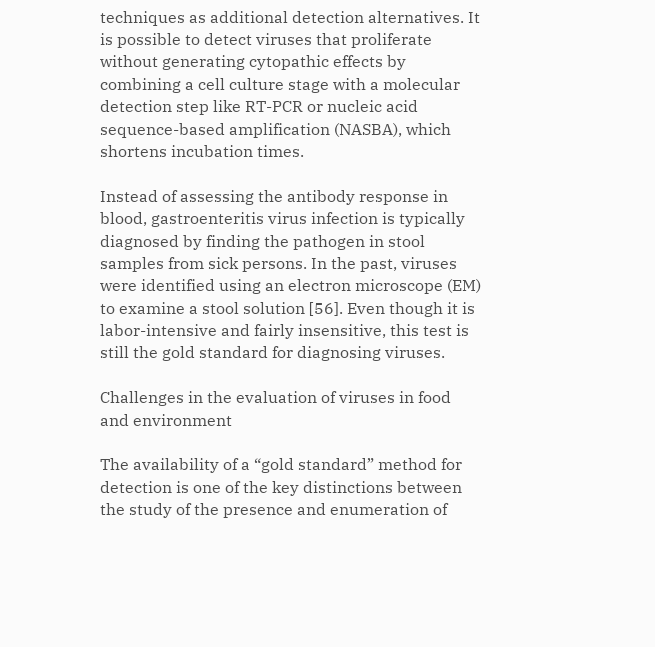techniques as additional detection alternatives. It is possible to detect viruses that proliferate without generating cytopathic effects by combining a cell culture stage with a molecular detection step like RT-PCR or nucleic acid sequence-based amplification (NASBA), which shortens incubation times.

Instead of assessing the antibody response in blood, gastroenteritis virus infection is typically diagnosed by finding the pathogen in stool samples from sick persons. In the past, viruses were identified using an electron microscope (EM) to examine a stool solution [56]. Even though it is labor-intensive and fairly insensitive, this test is still the gold standard for diagnosing viruses.

Challenges in the evaluation of viruses in food and environment

The availability of a “gold standard” method for detection is one of the key distinctions between the study of the presence and enumeration of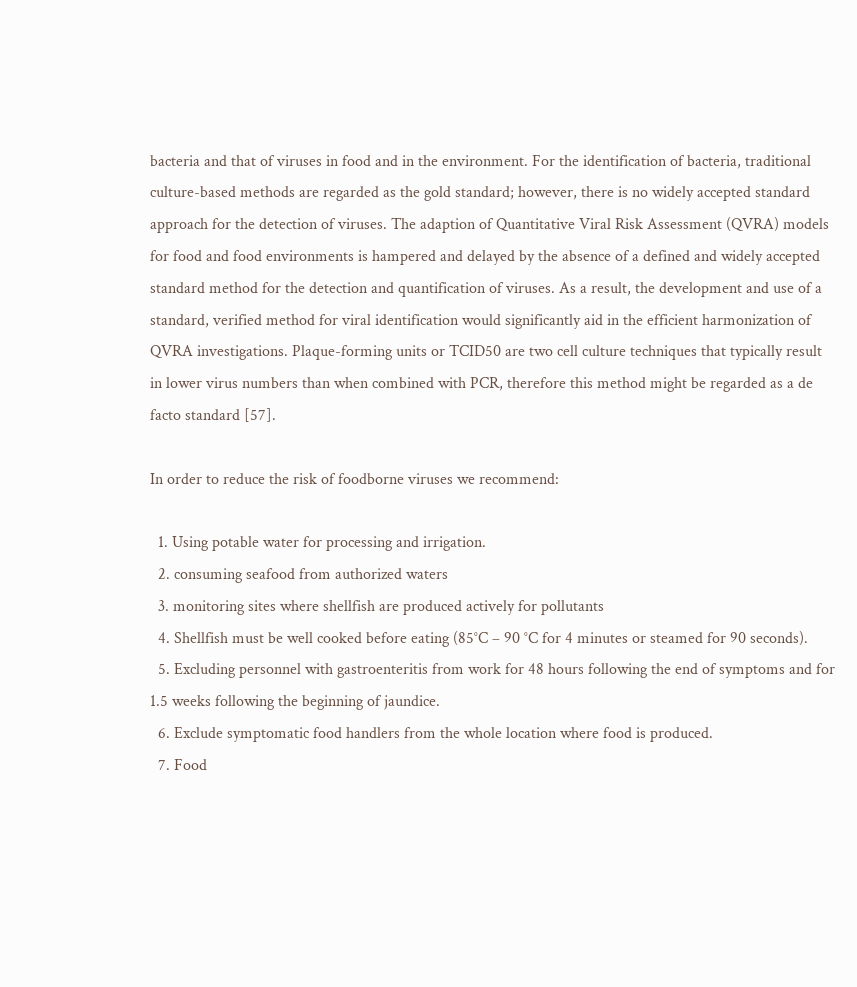bacteria and that of viruses in food and in the environment. For the identification of bacteria, traditional culture-based methods are regarded as the gold standard; however, there is no widely accepted standard approach for the detection of viruses. The adaption of Quantitative Viral Risk Assessment (QVRA) models for food and food environments is hampered and delayed by the absence of a defined and widely accepted standard method for the detection and quantification of viruses. As a result, the development and use of a standard, verified method for viral identification would significantly aid in the efficient harmonization of QVRA investigations. Plaque-forming units or TCID50 are two cell culture techniques that typically result in lower virus numbers than when combined with PCR, therefore this method might be regarded as a de facto standard [57].

In order to reduce the risk of foodborne viruses we recommend:

  1. Using potable water for processing and irrigation.
  2. consuming seafood from authorized waters
  3. monitoring sites where shellfish are produced actively for pollutants
  4. Shellfish must be well cooked before eating (85°C – 90 °C for 4 minutes or steamed for 90 seconds).
  5. Excluding personnel with gastroenteritis from work for 48 hours following the end of symptoms and for 1.5 weeks following the beginning of jaundice.
  6. Exclude symptomatic food handlers from the whole location where food is produced.
  7. Food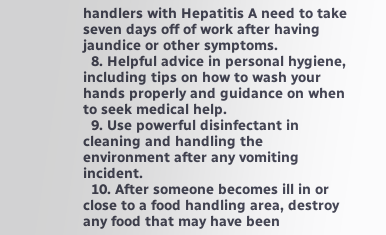handlers with Hepatitis A need to take seven days off of work after having jaundice or other symptoms.
  8. Helpful advice in personal hygiene, including tips on how to wash your hands properly and guidance on when to seek medical help.
  9. Use powerful disinfectant in cleaning and handling the environment after any vomiting incident.
  10. After someone becomes ill in or close to a food handling area, destroy any food that may have been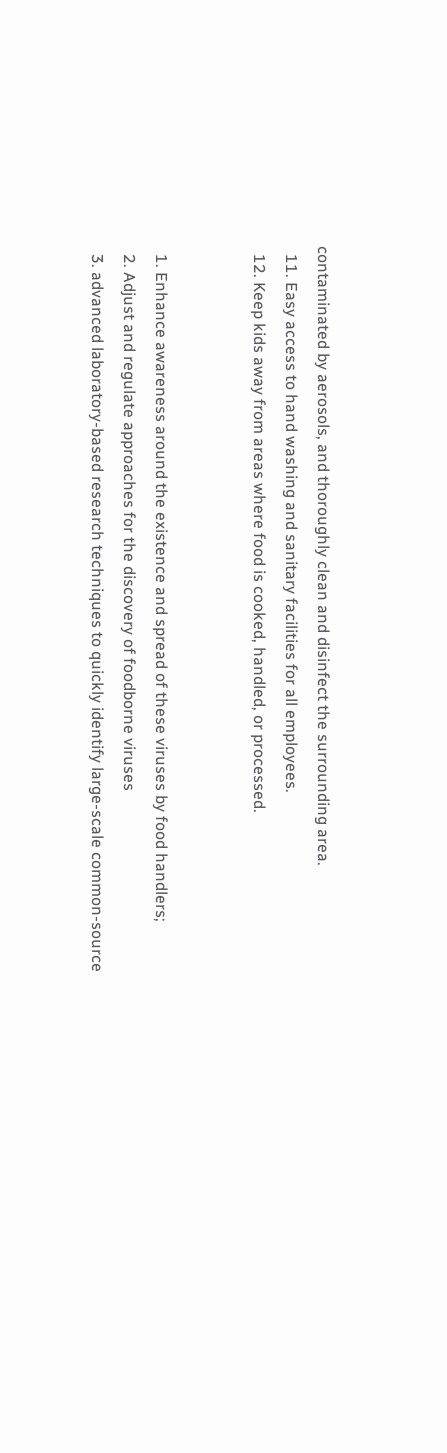contaminated by aerosols, and thoroughly clean and disinfect the surrounding area.
  11. Easy access to hand washing and sanitary facilities for all employees.
  12. Keep kids away from areas where food is cooked, handled, or processed.


  1. Enhance awareness around the existence and spread of these viruses by food handlers;
  2. Adjust and regulate approaches for the discovery of foodborne viruses
  3. advanced laboratory-based research techniques to quickly identify large-scale common-source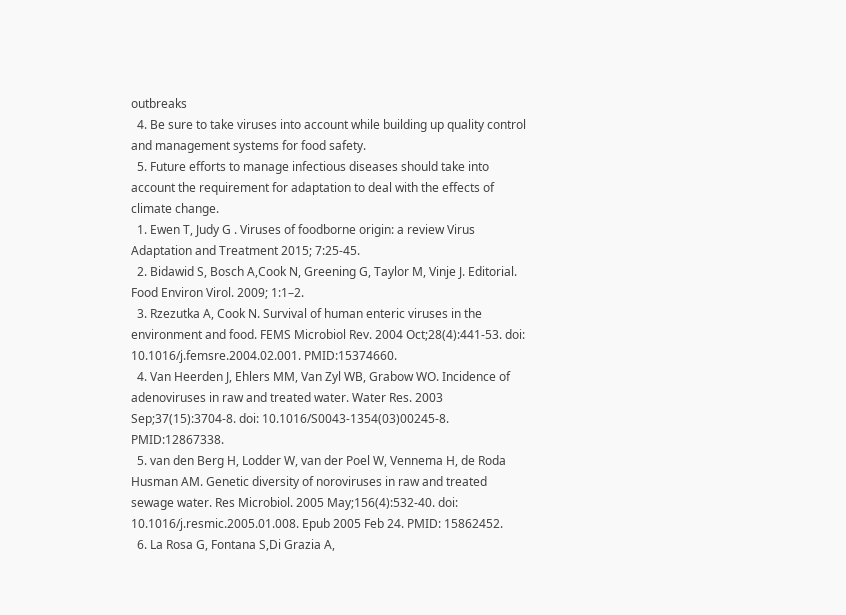outbreaks
  4. Be sure to take viruses into account while building up quality control and management systems for food safety.
  5. Future efforts to manage infectious diseases should take into account the requirement for adaptation to deal with the effects of climate change.
  1. Ewen T, Judy G . Viruses of foodborne origin: a review Virus Adaptation and Treatment 2015; 7:25-45.
  2. Bidawid S, Bosch A,Cook N, Greening G, Taylor M, Vinje J. Editorial. Food Environ Virol. 2009; 1:1–2.
  3. Rzezutka A, Cook N. Survival of human enteric viruses in the environment and food. FEMS Microbiol Rev. 2004 Oct;28(4):441-53. doi: 10.1016/j.femsre.2004.02.001. PMID:15374660.
  4. Van Heerden J, Ehlers MM, Van Zyl WB, Grabow WO. Incidence of adenoviruses in raw and treated water. Water Res. 2003 Sep;37(15):3704-8. doi: 10.1016/S0043-1354(03)00245-8. PMID:12867338.
  5. van den Berg H, Lodder W, van der Poel W, Vennema H, de Roda Husman AM. Genetic diversity of noroviruses in raw and treated sewage water. Res Microbiol. 2005 May;156(4):532-40. doi: 10.1016/j.resmic.2005.01.008. Epub 2005 Feb 24. PMID: 15862452.
  6. La Rosa G, Fontana S,Di Grazia A,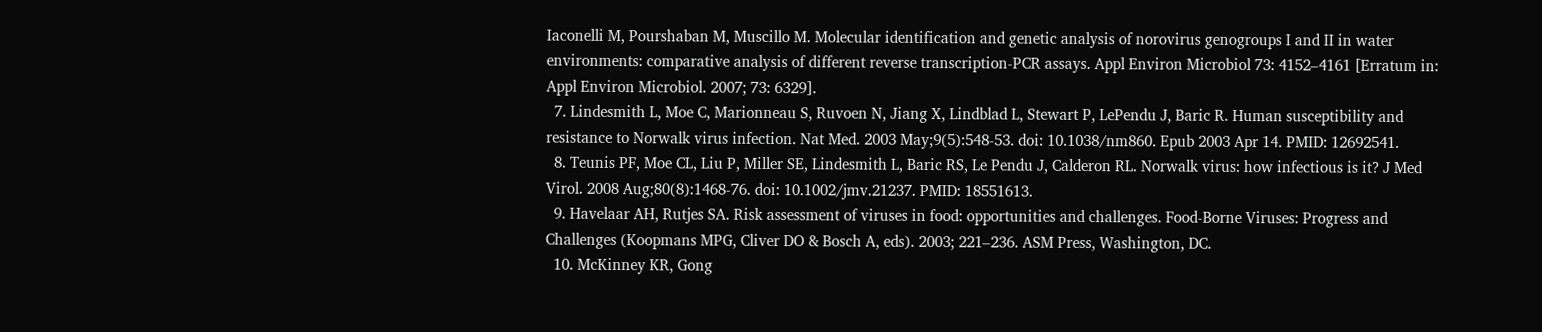Iaconelli M, Pourshaban M, Muscillo M. Molecular identification and genetic analysis of norovirus genogroups I and II in water environments: comparative analysis of different reverse transcription-PCR assays. Appl Environ Microbiol 73: 4152–4161 [Erratum in: Appl Environ Microbiol. 2007; 73: 6329].
  7. Lindesmith L, Moe C, Marionneau S, Ruvoen N, Jiang X, Lindblad L, Stewart P, LePendu J, Baric R. Human susceptibility and resistance to Norwalk virus infection. Nat Med. 2003 May;9(5):548-53. doi: 10.1038/nm860. Epub 2003 Apr 14. PMID: 12692541.
  8. Teunis PF, Moe CL, Liu P, Miller SE, Lindesmith L, Baric RS, Le Pendu J, Calderon RL. Norwalk virus: how infectious is it? J Med Virol. 2008 Aug;80(8):1468-76. doi: 10.1002/jmv.21237. PMID: 18551613.
  9. Havelaar AH, Rutjes SA. Risk assessment of viruses in food: opportunities and challenges. Food-Borne Viruses: Progress and Challenges (Koopmans MPG, Cliver DO & Bosch A, eds). 2003; 221–236. ASM Press, Washington, DC.
  10. McKinney KR, Gong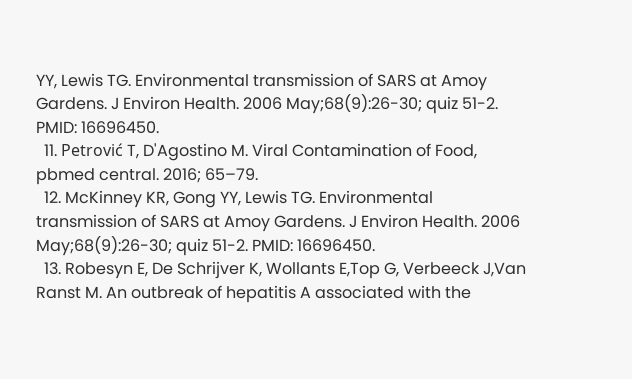YY, Lewis TG. Environmental transmission of SARS at Amoy Gardens. J Environ Health. 2006 May;68(9):26-30; quiz 51-2. PMID: 16696450.
  11. Petrović T, D'Agostino M. Viral Contamination of Food, pbmed central. 2016; 65–79.
  12. McKinney KR, Gong YY, Lewis TG. Environmental transmission of SARS at Amoy Gardens. J Environ Health. 2006 May;68(9):26-30; quiz 51-2. PMID: 16696450.
  13. Robesyn E, De Schrijver K, Wollants E,Top G, Verbeeck J,Van Ranst M. An outbreak of hepatitis A associated with the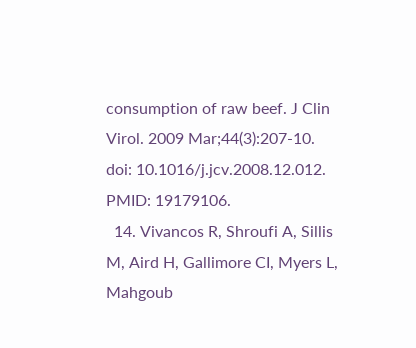consumption of raw beef. J Clin Virol. 2009 Mar;44(3):207-10. doi: 10.1016/j.jcv.2008.12.012. PMID: 19179106.
  14. Vivancos R, Shroufi A, Sillis M, Aird H, Gallimore CI, Myers L, Mahgoub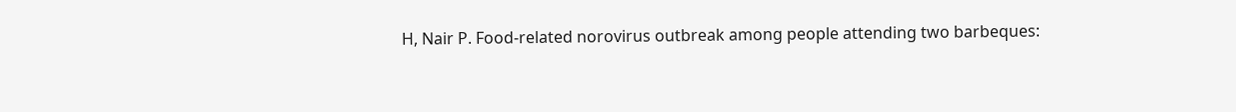H, Nair P. Food-related norovirus outbreak among people attending two barbeques: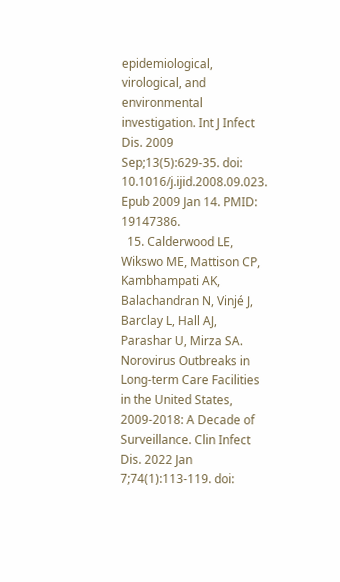epidemiological, virological, and environmental investigation. Int J Infect Dis. 2009 Sep;13(5):629-35. doi: 10.1016/j.ijid.2008.09.023. Epub 2009 Jan 14. PMID: 19147386.
  15. Calderwood LE, Wikswo ME, Mattison CP, Kambhampati AK, Balachandran N, Vinjé J, Barclay L, Hall AJ, Parashar U, Mirza SA. Norovirus Outbreaks in Long-term Care Facilities in the United States, 2009-2018: A Decade of Surveillance. Clin Infect Dis. 2022 Jan 7;74(1):113-119. doi: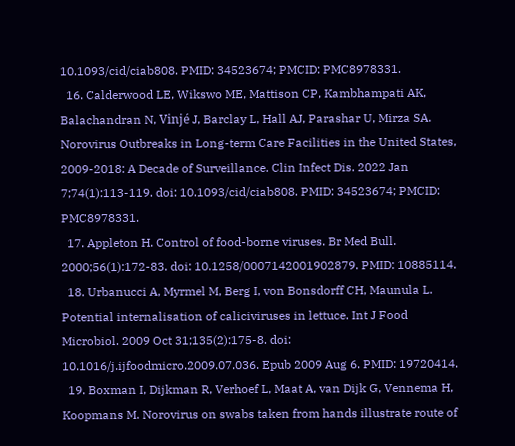10.1093/cid/ciab808. PMID: 34523674; PMCID: PMC8978331.
  16. Calderwood LE, Wikswo ME, Mattison CP, Kambhampati AK, Balachandran N, Vinjé J, Barclay L, Hall AJ, Parashar U, Mirza SA. Norovirus Outbreaks in Long-term Care Facilities in the United States, 2009-2018: A Decade of Surveillance. Clin Infect Dis. 2022 Jan 7;74(1):113-119. doi: 10.1093/cid/ciab808. PMID: 34523674; PMCID: PMC8978331.
  17. Appleton H. Control of food-borne viruses. Br Med Bull. 2000;56(1):172-83. doi: 10.1258/0007142001902879. PMID: 10885114.
  18. Urbanucci A, Myrmel M, Berg I, von Bonsdorff CH, Maunula L. Potential internalisation of caliciviruses in lettuce. Int J Food Microbiol. 2009 Oct 31;135(2):175-8. doi: 10.1016/j.ijfoodmicro.2009.07.036. Epub 2009 Aug 6. PMID: 19720414.
  19. Boxman I, Dijkman R, Verhoef L, Maat A, van Dijk G, Vennema H, Koopmans M. Norovirus on swabs taken from hands illustrate route of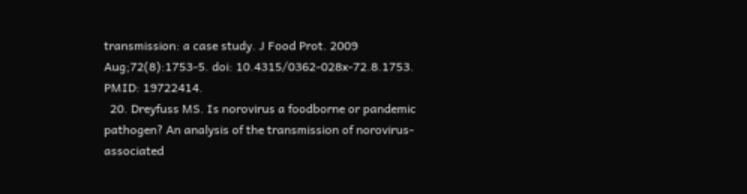transmission: a case study. J Food Prot. 2009 Aug;72(8):1753-5. doi: 10.4315/0362-028x-72.8.1753. PMID: 19722414.
  20. Dreyfuss MS. Is norovirus a foodborne or pandemic pathogen? An analysis of the transmission of norovirus-associated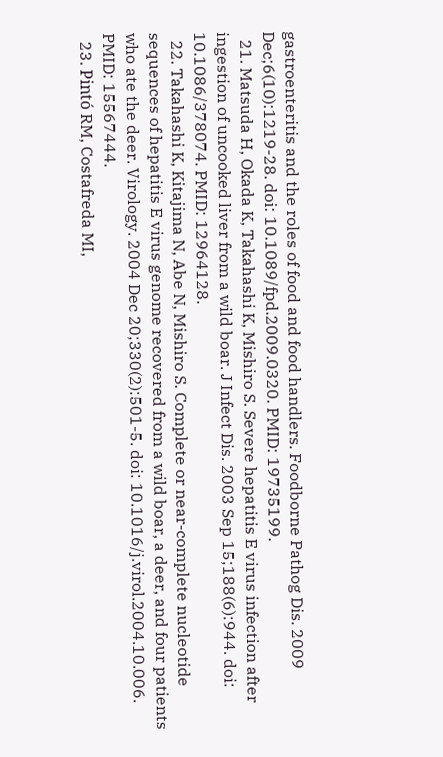gastroenteritis and the roles of food and food handlers. Foodborne Pathog Dis. 2009 Dec;6(10):1219-28. doi: 10.1089/fpd.2009.0320. PMID: 19735199.
  21. Matsuda H, Okada K, Takahashi K, Mishiro S. Severe hepatitis E virus infection after ingestion of uncooked liver from a wild boar. J Infect Dis. 2003 Sep 15;188(6):944. doi: 10.1086/378074. PMID: 12964128.
  22. Takahashi K, Kitajima N, Abe N, Mishiro S. Complete or near-complete nucleotide sequences of hepatitis E virus genome recovered from a wild boar, a deer, and four patients who ate the deer. Virology. 2004 Dec 20;330(2):501-5. doi: 10.1016/j.virol.2004.10.006. PMID: 15567444.
  23. Pintó RM, Costafreda MI,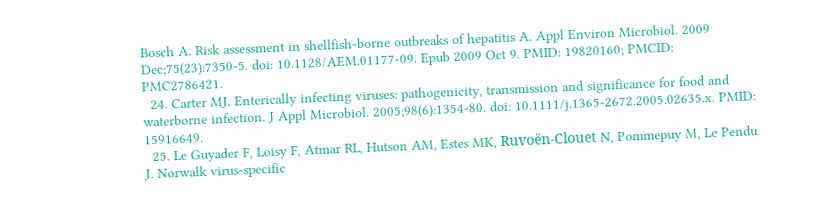Bosch A. Risk assessment in shellfish-borne outbreaks of hepatitis A. Appl Environ Microbiol. 2009 Dec;75(23):7350-5. doi: 10.1128/AEM.01177-09. Epub 2009 Oct 9. PMID: 19820160; PMCID: PMC2786421.
  24. Carter MJ. Enterically infecting viruses: pathogenicity, transmission and significance for food and waterborne infection. J Appl Microbiol. 2005;98(6):1354-80. doi: 10.1111/j.1365-2672.2005.02635.x. PMID: 15916649.
  25. Le Guyader F, Loisy F, Atmar RL, Hutson AM, Estes MK, Ruvoën-Clouet N, Pommepuy M, Le Pendu J. Norwalk virus-specific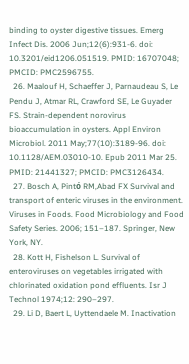binding to oyster digestive tissues. Emerg Infect Dis. 2006 Jun;12(6):931-6. doi: 10.3201/eid1206.051519. PMID: 16707048; PMCID: PMC2596755.
  26. Maalouf H, Schaeffer J, Parnaudeau S, Le Pendu J, Atmar RL, Crawford SE, Le Guyader FS. Strain-dependent norovirus bioaccumulation in oysters. Appl Environ Microbiol. 2011 May;77(10):3189-96. doi: 10.1128/AEM.03010-10. Epub 2011 Mar 25. PMID: 21441327; PMCID: PMC3126434.
  27. Bosch A, Pintό RM,Abad FX Survival and transport of enteric viruses in the environment. Viruses in Foods. Food Microbiology and Food Safety Series. 2006; 151–187. Springer, New York, NY.
  28. Kott H, Fishelson L. Survival of enteroviruses on vegetables irrigated with chlorinated oxidation pond effluents. Isr J Technol 1974;12: 290–297.
  29. Li D, Baert L, Uyttendaele M. Inactivation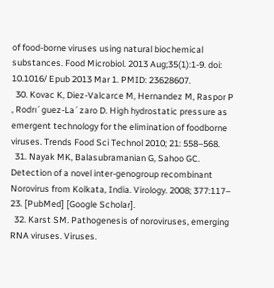of food-borne viruses using natural biochemical substances. Food Microbiol. 2013 Aug;35(1):1-9. doi: 10.1016/ Epub 2013 Mar 1. PMID: 23628607.
  30. Kovac K, Diez-Valcarce M, Hernandez M, Raspor P , Rodrı´guez-La´zaro D. High hydrostatic pressure as emergent technology for the elimination of foodborne viruses. Trends Food Sci Technol 2010; 21: 558–568.
  31. Nayak MK, Balasubramanian G, Sahoo GC. Detection of a novel inter-genogroup recombinant Norovirus from Kolkata, India. Virology. 2008; 377:117– 23. [PubMed] [Google Scholar].
  32. Karst SM. Pathogenesis of noroviruses, emerging RNA viruses. Viruses.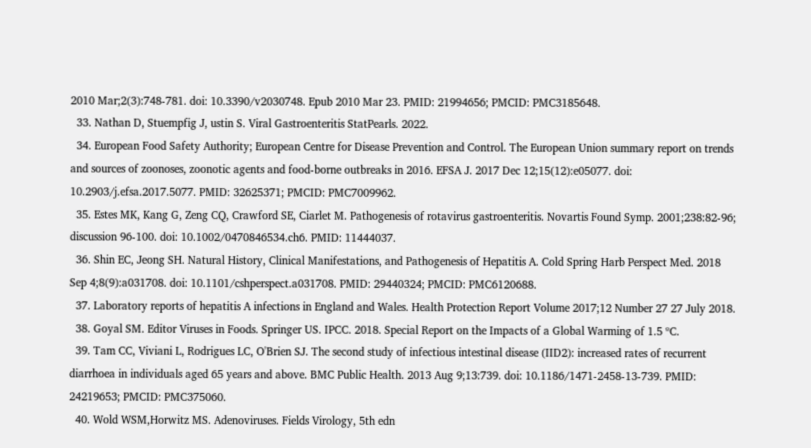2010 Mar;2(3):748-781. doi: 10.3390/v2030748. Epub 2010 Mar 23. PMID: 21994656; PMCID: PMC3185648.
  33. Nathan D, Stuempfig J, ustin S. Viral Gastroenteritis StatPearls. 2022.
  34. European Food Safety Authority; European Centre for Disease Prevention and Control. The European Union summary report on trends and sources of zoonoses, zoonotic agents and food-borne outbreaks in 2016. EFSA J. 2017 Dec 12;15(12):e05077. doi: 10.2903/j.efsa.2017.5077. PMID: 32625371; PMCID: PMC7009962.
  35. Estes MK, Kang G, Zeng CQ, Crawford SE, Ciarlet M. Pathogenesis of rotavirus gastroenteritis. Novartis Found Symp. 2001;238:82-96; discussion 96-100. doi: 10.1002/0470846534.ch6. PMID: 11444037.
  36. Shin EC, Jeong SH. Natural History, Clinical Manifestations, and Pathogenesis of Hepatitis A. Cold Spring Harb Perspect Med. 2018 Sep 4;8(9):a031708. doi: 10.1101/cshperspect.a031708. PMID: 29440324; PMCID: PMC6120688.
  37. Laboratory reports of hepatitis A infections in England and Wales. Health Protection Report Volume 2017;12 Number 27 27 July 2018.
  38. Goyal SM. Editor Viruses in Foods. Springer US. IPCC. 2018. Special Report on the Impacts of a Global Warming of 1.5 ºC.
  39. Tam CC, Viviani L, Rodrigues LC, O'Brien SJ. The second study of infectious intestinal disease (IID2): increased rates of recurrent diarrhoea in individuals aged 65 years and above. BMC Public Health. 2013 Aug 9;13:739. doi: 10.1186/1471-2458-13-739. PMID: 24219653; PMCID: PMC375060.
  40. Wold WSM,Horwitz MS. Adenoviruses. Fields Virology, 5th edn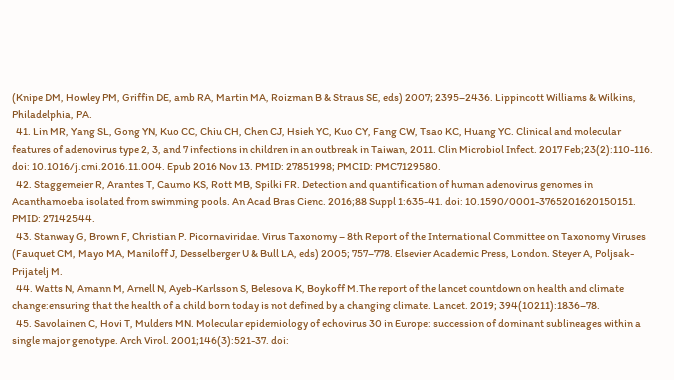(Knipe DM, Howley PM, Griffin DE, amb RA, Martin MA, Roizman B & Straus SE, eds) 2007; 2395–2436. Lippincott Williams & Wilkins, Philadelphia, PA.
  41. Lin MR, Yang SL, Gong YN, Kuo CC, Chiu CH, Chen CJ, Hsieh YC, Kuo CY, Fang CW, Tsao KC, Huang YC. Clinical and molecular features of adenovirus type 2, 3, and 7 infections in children in an outbreak in Taiwan, 2011. Clin Microbiol Infect. 2017 Feb;23(2):110-116. doi: 10.1016/j.cmi.2016.11.004. Epub 2016 Nov 13. PMID: 27851998; PMCID: PMC7129580.
  42. Staggemeier R, Arantes T, Caumo KS, Rott MB, Spilki FR. Detection and quantification of human adenovirus genomes in Acanthamoeba isolated from swimming pools. An Acad Bras Cienc. 2016;88 Suppl 1:635-41. doi: 10.1590/0001-3765201620150151. PMID: 27142544.
  43. Stanway G, Brown F, Christian P. Picornaviridae. Virus Taxonomy – 8th Report of the International Committee on Taxonomy Viruses (Fauquet CM, Mayo MA, Maniloff J, Desselberger U & Bull LA, eds) 2005; 757–778. Elsevier Academic Press, London. Steyer A, Poljsak-Prijatelj M.
  44. Watts N, Amann M, Arnell N, Ayeb-Karlsson S, Belesova K, Boykoff M.The report of the lancet countdown on health and climate change:ensuring that the health of a child born today is not defined by a changing climate. Lancet. 2019; 394(10211):1836–78.
  45. Savolainen C, Hovi T, Mulders MN. Molecular epidemiology of echovirus 30 in Europe: succession of dominant sublineages within a single major genotype. Arch Virol. 2001;146(3):521-37. doi: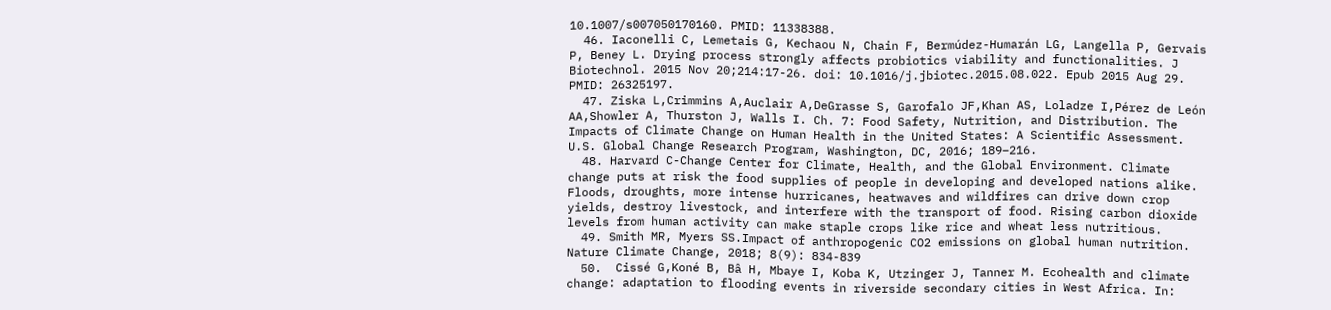10.1007/s007050170160. PMID: 11338388.
  46. Iaconelli C, Lemetais G, Kechaou N, Chain F, Bermúdez-Humarán LG, Langella P, Gervais P, Beney L. Drying process strongly affects probiotics viability and functionalities. J Biotechnol. 2015 Nov 20;214:17-26. doi: 10.1016/j.jbiotec.2015.08.022. Epub 2015 Aug 29. PMID: 26325197.
  47. Ziska L,Crimmins A,Auclair A,DeGrasse S, Garofalo JF,Khan AS, Loladze I,Pérez de León AA,Showler A, Thurston J, Walls I. Ch. 7: Food Safety, Nutrition, and Distribution. The Impacts of Climate Change on Human Health in the United States: A Scientific Assessment. U.S. Global Change Research Program, Washington, DC, 2016; 189–216.
  48. Harvard C-Change Center for Climate, Health, and the Global Environment. Climate change puts at risk the food supplies of people in developing and developed nations alike. Floods, droughts, more intense hurricanes, heatwaves and wildfires can drive down crop yields, destroy livestock, and interfere with the transport of food. Rising carbon dioxide levels from human activity can make staple crops like rice and wheat less nutritious.
  49. Smith MR, Myers SS.Impact of anthropogenic CO2 emissions on global human nutrition. Nature Climate Change, 2018; 8(9): 834-839
  50.  Cissé G,Koné B, Bâ H, Mbaye I, Koba K, Utzinger J, Tanner M. Ecohealth and climate change: adaptation to flooding events in riverside secondary cities in West Africa. In: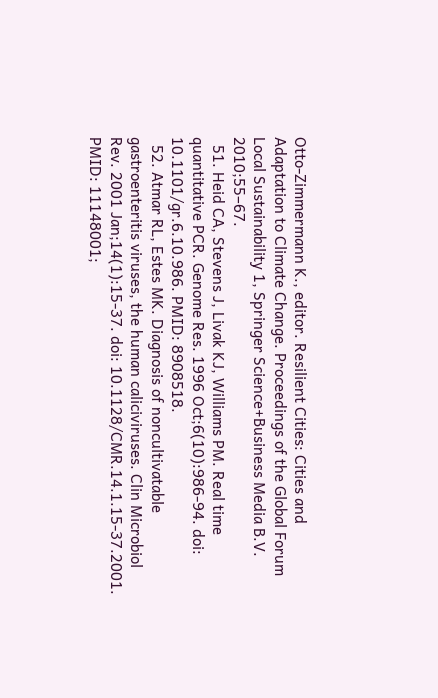Otto-Zimmermann K., editor. Resilient Cities: Cities and Adaptation to Climate Change. Proceedings of the Global Forum Local Sustainability 1, Springer Science+Business Media B.V. 2010;55–67.
  51. Heid CA, Stevens J, Livak KJ, Williams PM. Real time quantitative PCR. Genome Res. 1996 Oct;6(10):986-94. doi: 10.1101/gr.6.10.986. PMID: 8908518.
  52. Atmar RL, Estes MK. Diagnosis of noncultivatable gastroenteritis viruses, the human caliciviruses. Clin Microbiol Rev. 2001 Jan;14(1):15-37. doi: 10.1128/CMR.14.1.15-37.2001. PMID: 11148001;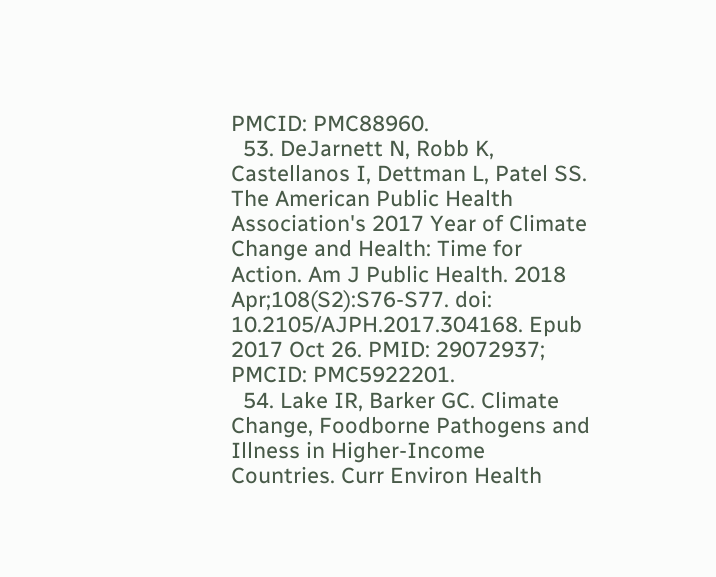PMCID: PMC88960.
  53. DeJarnett N, Robb K, Castellanos I, Dettman L, Patel SS. The American Public Health Association's 2017 Year of Climate Change and Health: Time for Action. Am J Public Health. 2018 Apr;108(S2):S76-S77. doi: 10.2105/AJPH.2017.304168. Epub 2017 Oct 26. PMID: 29072937; PMCID: PMC5922201.
  54. Lake IR, Barker GC. Climate Change, Foodborne Pathogens and Illness in Higher-Income Countries. Curr Environ Health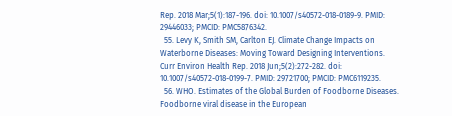Rep. 2018 Mar;5(1):187-196. doi: 10.1007/s40572-018-0189-9. PMID: 29446033; PMCID: PMC5876342.
  55. Levy K, Smith SM, Carlton EJ. Climate Change Impacts on Waterborne Diseases: Moving Toward Designing Interventions. Curr Environ Health Rep. 2018 Jun;5(2):272-282. doi: 10.1007/s40572-018-0199-7. PMID: 29721700; PMCID: PMC6119235.
  56. WHO. Estimates of the Global Burden of Foodborne Diseases. Foodborne viral disease in the European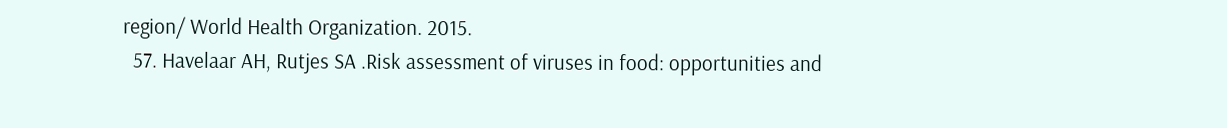region/ World Health Organization. 2015.
  57. Havelaar AH, Rutjes SA .Risk assessment of viruses in food: opportunities and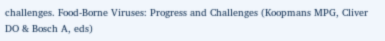challenges. Food-Borne Viruses: Progress and Challenges (Koopmans MPG, Cliver DO & Bosch A, eds)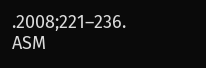.2008;221–236. ASM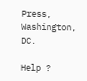Press, Washington, DC.

Help ?